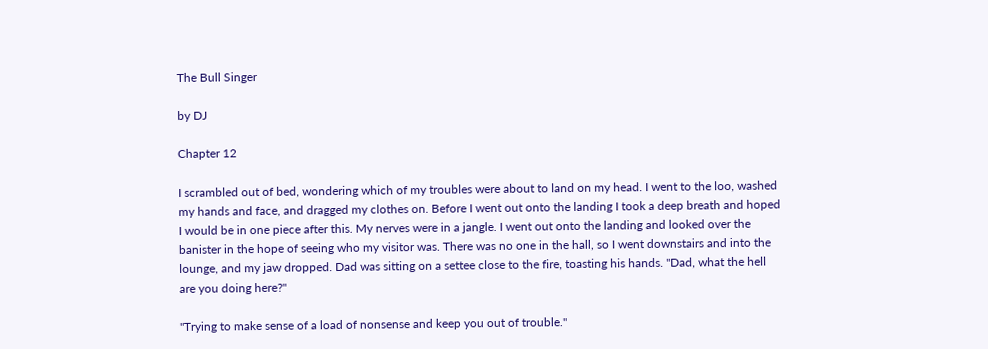The Bull Singer

by DJ

Chapter 12

I scrambled out of bed, wondering which of my troubles were about to land on my head. I went to the loo, washed my hands and face, and dragged my clothes on. Before I went out onto the landing I took a deep breath and hoped I would be in one piece after this. My nerves were in a jangle. I went out onto the landing and looked over the banister in the hope of seeing who my visitor was. There was no one in the hall, so I went downstairs and into the lounge, and my jaw dropped. Dad was sitting on a settee close to the fire, toasting his hands. "Dad, what the hell are you doing here?"

"Trying to make sense of a load of nonsense and keep you out of trouble."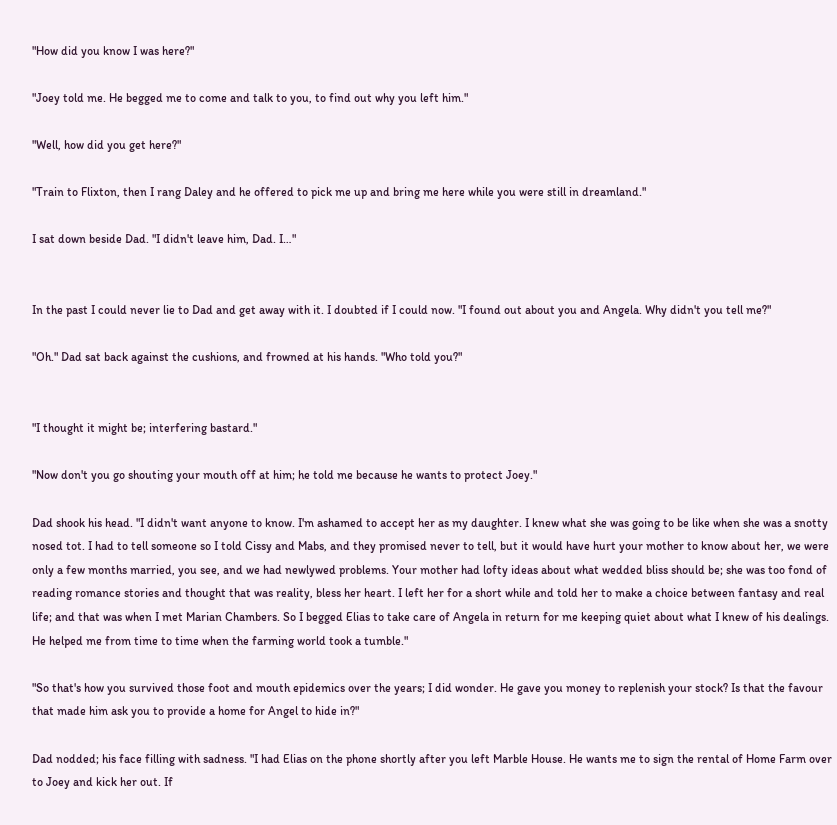"How did you know I was here?"

"Joey told me. He begged me to come and talk to you, to find out why you left him."

"Well, how did you get here?"

"Train to Flixton, then I rang Daley and he offered to pick me up and bring me here while you were still in dreamland."

I sat down beside Dad. "I didn't leave him, Dad. I…"


In the past I could never lie to Dad and get away with it. I doubted if I could now. "I found out about you and Angela. Why didn't you tell me?"

"Oh." Dad sat back against the cushions, and frowned at his hands. "Who told you?"


"I thought it might be; interfering bastard."

"Now don't you go shouting your mouth off at him; he told me because he wants to protect Joey."

Dad shook his head. "I didn't want anyone to know. I'm ashamed to accept her as my daughter. I knew what she was going to be like when she was a snotty nosed tot. I had to tell someone so I told Cissy and Mabs, and they promised never to tell, but it would have hurt your mother to know about her, we were only a few months married, you see, and we had newlywed problems. Your mother had lofty ideas about what wedded bliss should be; she was too fond of reading romance stories and thought that was reality, bless her heart. I left her for a short while and told her to make a choice between fantasy and real life; and that was when I met Marian Chambers. So I begged Elias to take care of Angela in return for me keeping quiet about what I knew of his dealings. He helped me from time to time when the farming world took a tumble."

"So that's how you survived those foot and mouth epidemics over the years; I did wonder. He gave you money to replenish your stock? Is that the favour that made him ask you to provide a home for Angel to hide in?"

Dad nodded; his face filling with sadness. "I had Elias on the phone shortly after you left Marble House. He wants me to sign the rental of Home Farm over to Joey and kick her out. If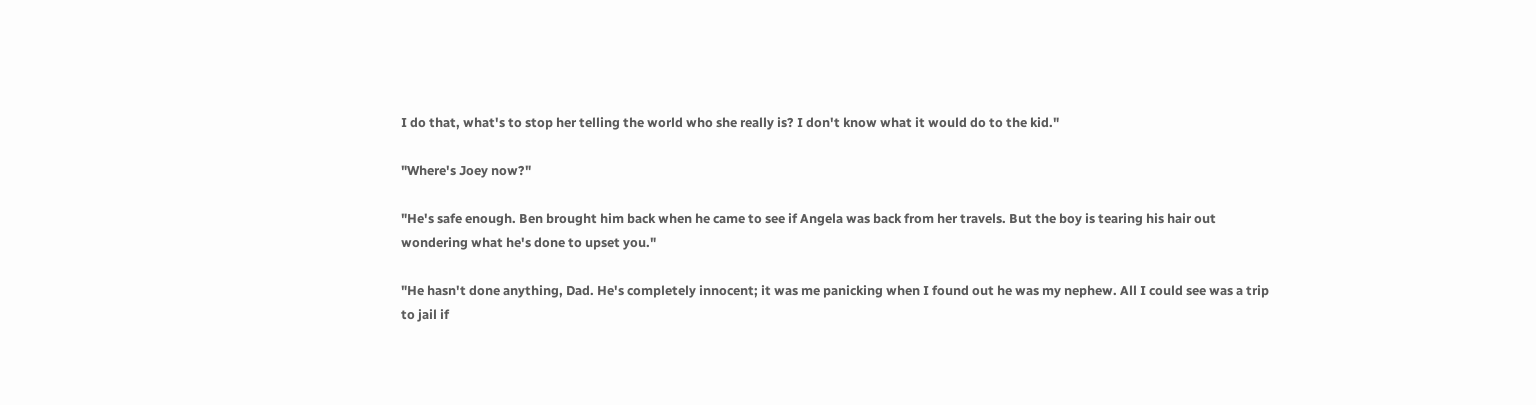I do that, what's to stop her telling the world who she really is? I don't know what it would do to the kid."

"Where's Joey now?"

"He's safe enough. Ben brought him back when he came to see if Angela was back from her travels. But the boy is tearing his hair out wondering what he's done to upset you."

"He hasn't done anything, Dad. He's completely innocent; it was me panicking when I found out he was my nephew. All I could see was a trip to jail if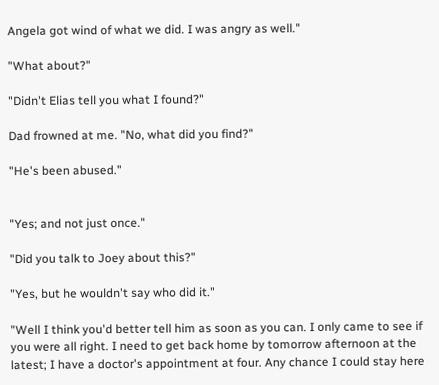Angela got wind of what we did. I was angry as well."

"What about?"

"Didn't Elias tell you what I found?"

Dad frowned at me. "No, what did you find?"

"He's been abused."


"Yes; and not just once."

"Did you talk to Joey about this?"

"Yes, but he wouldn't say who did it."

"Well I think you'd better tell him as soon as you can. I only came to see if you were all right. I need to get back home by tomorrow afternoon at the latest; I have a doctor's appointment at four. Any chance I could stay here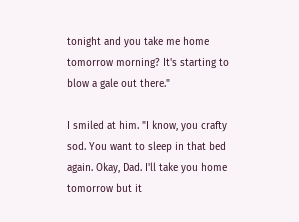tonight and you take me home tomorrow morning? It's starting to blow a gale out there."

I smiled at him. "I know, you crafty sod. You want to sleep in that bed again. Okay, Dad. I'll take you home tomorrow but it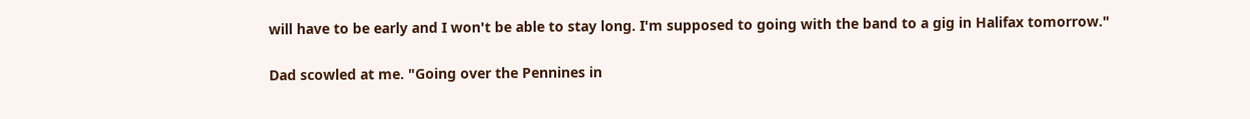will have to be early and I won't be able to stay long. I'm supposed to going with the band to a gig in Halifax tomorrow."

Dad scowled at me. "Going over the Pennines in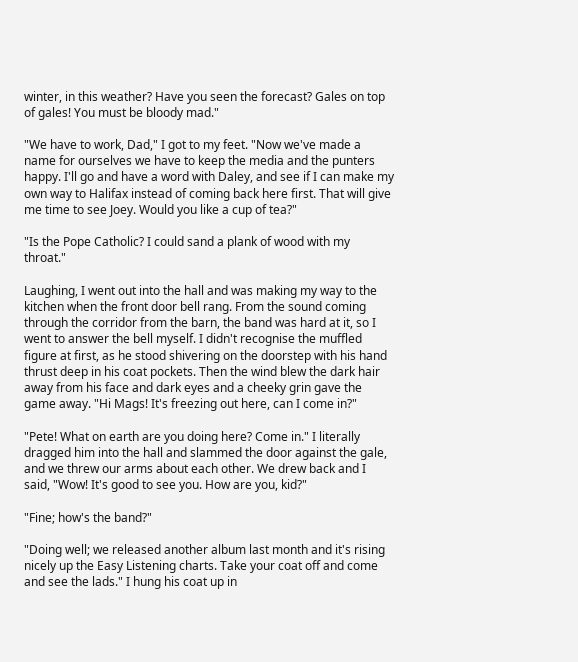winter, in this weather? Have you seen the forecast? Gales on top of gales! You must be bloody mad."

"We have to work, Dad," I got to my feet. "Now we've made a name for ourselves we have to keep the media and the punters happy. I'll go and have a word with Daley, and see if I can make my own way to Halifax instead of coming back here first. That will give me time to see Joey. Would you like a cup of tea?"

"Is the Pope Catholic? I could sand a plank of wood with my throat."

Laughing, I went out into the hall and was making my way to the kitchen when the front door bell rang. From the sound coming through the corridor from the barn, the band was hard at it, so I went to answer the bell myself. I didn't recognise the muffled figure at first, as he stood shivering on the doorstep with his hand thrust deep in his coat pockets. Then the wind blew the dark hair away from his face and dark eyes and a cheeky grin gave the game away. "Hi Mags! It's freezing out here, can I come in?"

"Pete! What on earth are you doing here? Come in." I literally dragged him into the hall and slammed the door against the gale, and we threw our arms about each other. We drew back and I said, "Wow! It's good to see you. How are you, kid?"

"Fine; how's the band?"

"Doing well; we released another album last month and it's rising nicely up the Easy Listening charts. Take your coat off and come and see the lads." I hung his coat up in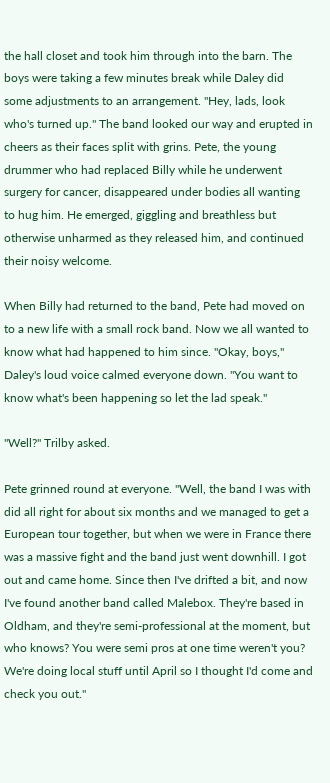the hall closet and took him through into the barn. The boys were taking a few minutes break while Daley did some adjustments to an arrangement. "Hey, lads, look who's turned up." The band looked our way and erupted in cheers as their faces split with grins. Pete, the young drummer who had replaced Billy while he underwent surgery for cancer, disappeared under bodies all wanting to hug him. He emerged, giggling and breathless but otherwise unharmed as they released him, and continued their noisy welcome.

When Billy had returned to the band, Pete had moved on to a new life with a small rock band. Now we all wanted to know what had happened to him since. "Okay, boys," Daley's loud voice calmed everyone down. "You want to know what's been happening so let the lad speak."

"Well?" Trilby asked.

Pete grinned round at everyone. "Well, the band I was with did all right for about six months and we managed to get a European tour together, but when we were in France there was a massive fight and the band just went downhill. I got out and came home. Since then I've drifted a bit, and now I've found another band called Malebox. They're based in Oldham, and they're semi-professional at the moment, but who knows? You were semi pros at one time weren't you? We're doing local stuff until April so I thought I'd come and check you out."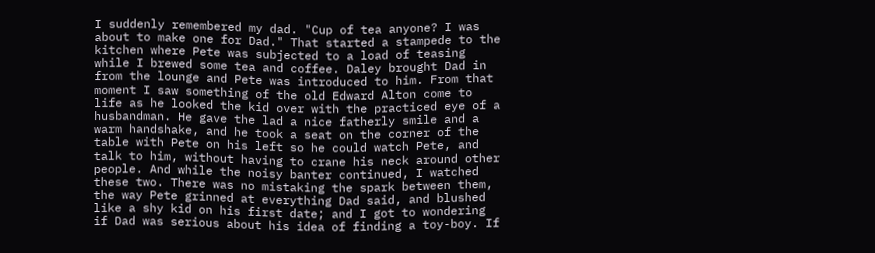I suddenly remembered my dad. "Cup of tea anyone? I was about to make one for Dad." That started a stampede to the kitchen where Pete was subjected to a load of teasing while I brewed some tea and coffee. Daley brought Dad in from the lounge and Pete was introduced to him. From that moment I saw something of the old Edward Alton come to life as he looked the kid over with the practiced eye of a husbandman. He gave the lad a nice fatherly smile and a warm handshake, and he took a seat on the corner of the table with Pete on his left so he could watch Pete, and talk to him, without having to crane his neck around other people. And while the noisy banter continued, I watched these two. There was no mistaking the spark between them, the way Pete grinned at everything Dad said, and blushed like a shy kid on his first date; and I got to wondering if Dad was serious about his idea of finding a toy-boy. If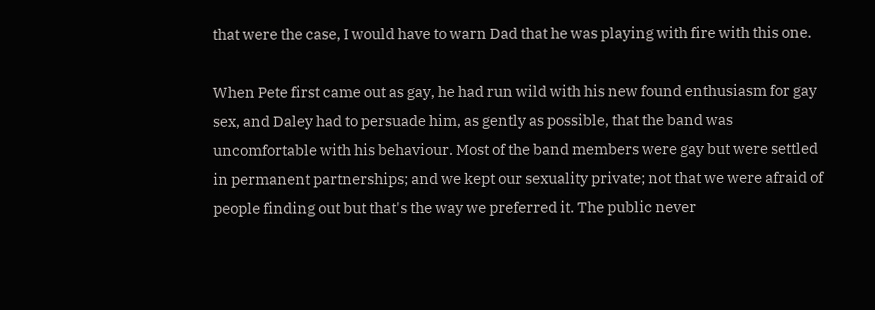that were the case, I would have to warn Dad that he was playing with fire with this one.

When Pete first came out as gay, he had run wild with his new found enthusiasm for gay sex, and Daley had to persuade him, as gently as possible, that the band was uncomfortable with his behaviour. Most of the band members were gay but were settled in permanent partnerships; and we kept our sexuality private; not that we were afraid of people finding out but that's the way we preferred it. The public never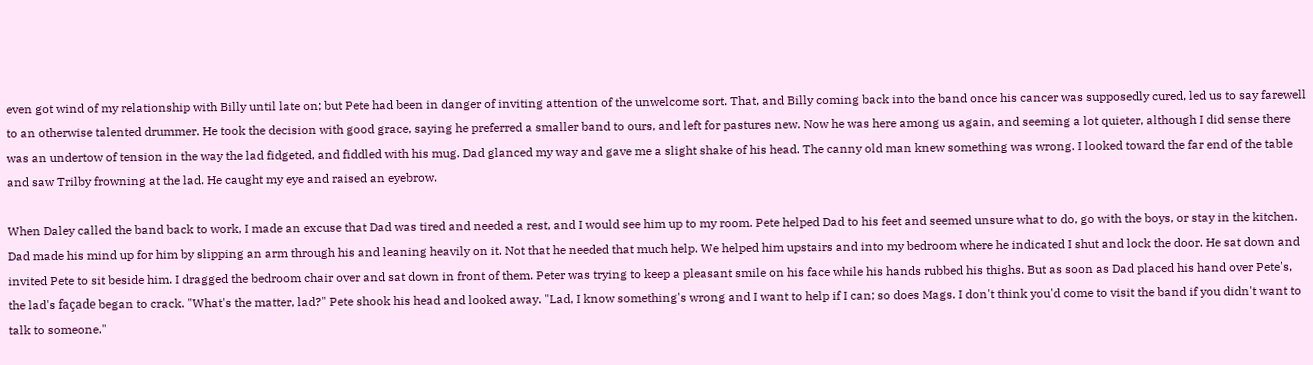even got wind of my relationship with Billy until late on; but Pete had been in danger of inviting attention of the unwelcome sort. That, and Billy coming back into the band once his cancer was supposedly cured, led us to say farewell to an otherwise talented drummer. He took the decision with good grace, saying he preferred a smaller band to ours, and left for pastures new. Now he was here among us again, and seeming a lot quieter, although I did sense there was an undertow of tension in the way the lad fidgeted, and fiddled with his mug. Dad glanced my way and gave me a slight shake of his head. The canny old man knew something was wrong. I looked toward the far end of the table and saw Trilby frowning at the lad. He caught my eye and raised an eyebrow.

When Daley called the band back to work, I made an excuse that Dad was tired and needed a rest, and I would see him up to my room. Pete helped Dad to his feet and seemed unsure what to do, go with the boys, or stay in the kitchen. Dad made his mind up for him by slipping an arm through his and leaning heavily on it. Not that he needed that much help. We helped him upstairs and into my bedroom where he indicated I shut and lock the door. He sat down and invited Pete to sit beside him. I dragged the bedroom chair over and sat down in front of them. Peter was trying to keep a pleasant smile on his face while his hands rubbed his thighs. But as soon as Dad placed his hand over Pete's, the lad's façade began to crack. "What's the matter, lad?" Pete shook his head and looked away. "Lad, I know something's wrong and I want to help if I can; so does Mags. I don't think you'd come to visit the band if you didn't want to talk to someone."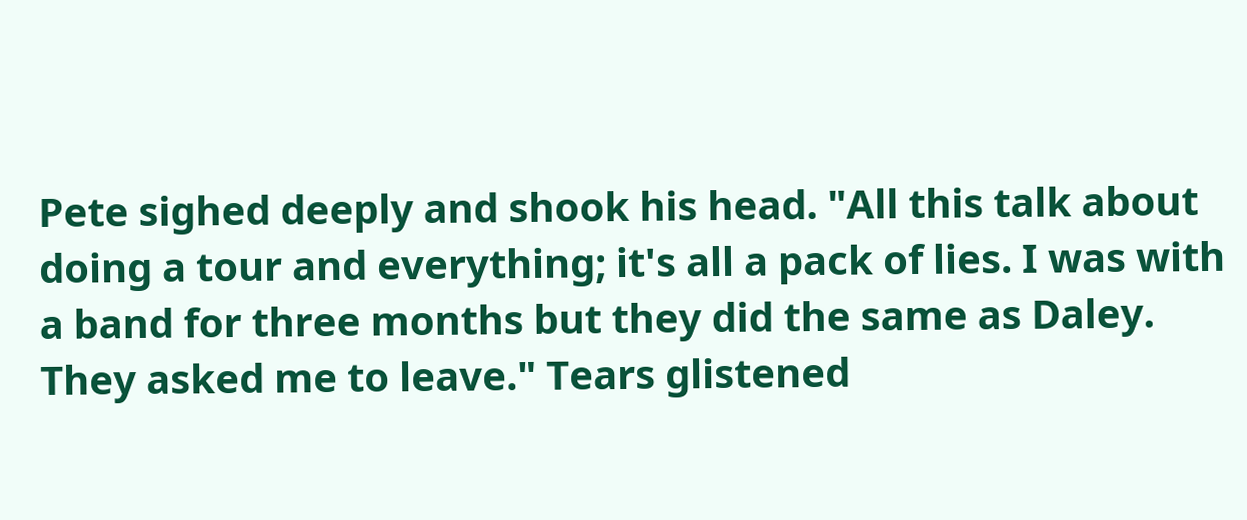Pete sighed deeply and shook his head. "All this talk about doing a tour and everything; it's all a pack of lies. I was with a band for three months but they did the same as Daley. They asked me to leave." Tears glistened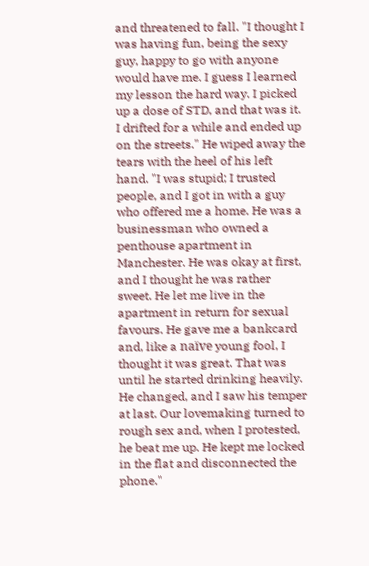and threatened to fall. "I thought I was having fun, being the sexy guy, happy to go with anyone would have me. I guess I learned my lesson the hard way. I picked up a dose of STD, and that was it. I drifted for a while and ended up on the streets." He wiped away the tears with the heel of his left hand. "I was stupid; I trusted people, and I got in with a guy who offered me a home. He was a businessman who owned a penthouse apartment in Manchester. He was okay at first, and I thought he was rather sweet. He let me live in the apartment in return for sexual favours. He gave me a bankcard and, like a naïve young fool, I thought it was great. That was until he started drinking heavily. He changed, and I saw his temper at last. Our lovemaking turned to rough sex and, when I protested, he beat me up. He kept me locked in the flat and disconnected the phone."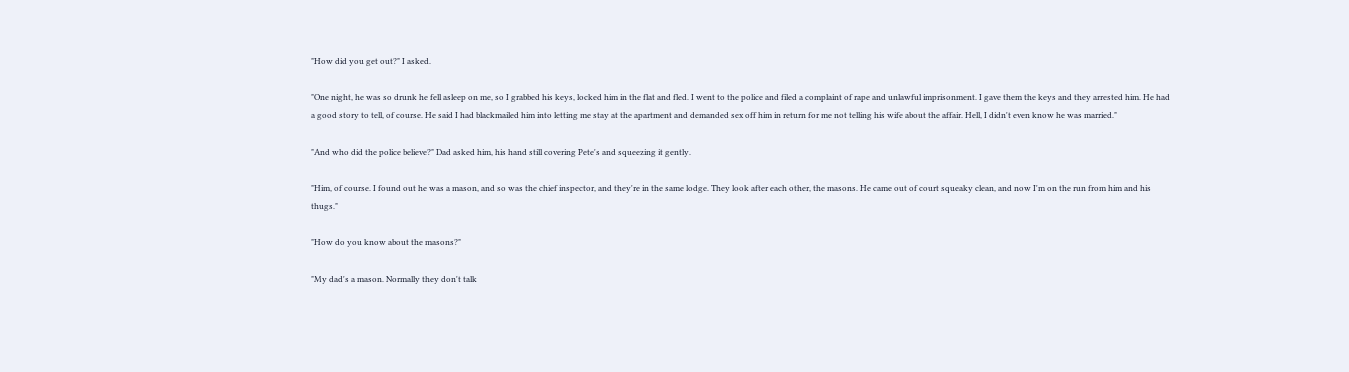"How did you get out?" I asked.

"One night, he was so drunk he fell asleep on me, so I grabbed his keys, locked him in the flat and fled. I went to the police and filed a complaint of rape and unlawful imprisonment. I gave them the keys and they arrested him. He had a good story to tell, of course. He said I had blackmailed him into letting me stay at the apartment and demanded sex off him in return for me not telling his wife about the affair. Hell, I didn't even know he was married."

"And who did the police believe?" Dad asked him, his hand still covering Pete's and squeezing it gently.

"Him, of course. I found out he was a mason, and so was the chief inspector, and they're in the same lodge. They look after each other, the masons. He came out of court squeaky clean, and now I'm on the run from him and his thugs."

"How do you know about the masons?"

"My dad's a mason. Normally they don't talk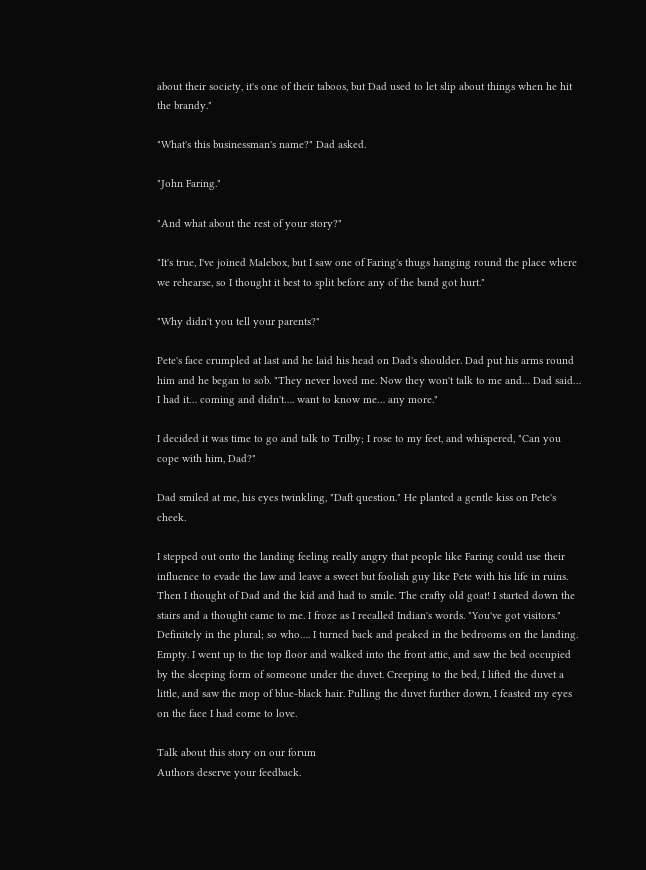about their society, it's one of their taboos, but Dad used to let slip about things when he hit the brandy."

"What's this businessman's name?" Dad asked.

"John Faring."

"And what about the rest of your story?"

"It's true, I've joined Malebox, but I saw one of Faring's thugs hanging round the place where we rehearse, so I thought it best to split before any of the band got hurt."

"Why didn't you tell your parents?"

Pete's face crumpled at last and he laid his head on Dad's shoulder. Dad put his arms round him and he began to sob. "They never loved me. Now they won't talk to me and… Dad said… I had it… coming and didn't…. want to know me… any more."

I decided it was time to go and talk to Trilby; I rose to my feet, and whispered, "Can you cope with him, Dad?"

Dad smiled at me, his eyes twinkling, "Daft question." He planted a gentle kiss on Pete's cheek.

I stepped out onto the landing feeling really angry that people like Faring could use their influence to evade the law and leave a sweet but foolish guy like Pete with his life in ruins. Then I thought of Dad and the kid and had to smile. The crafty old goat! I started down the stairs and a thought came to me. I froze as I recalled Indian's words. "You've got visitors." Definitely in the plural; so who…. I turned back and peaked in the bedrooms on the landing. Empty. I went up to the top floor and walked into the front attic, and saw the bed occupied by the sleeping form of someone under the duvet. Creeping to the bed, I lifted the duvet a little, and saw the mop of blue-black hair. Pulling the duvet further down, I feasted my eyes on the face I had come to love.

Talk about this story on our forum
Authors deserve your feedback.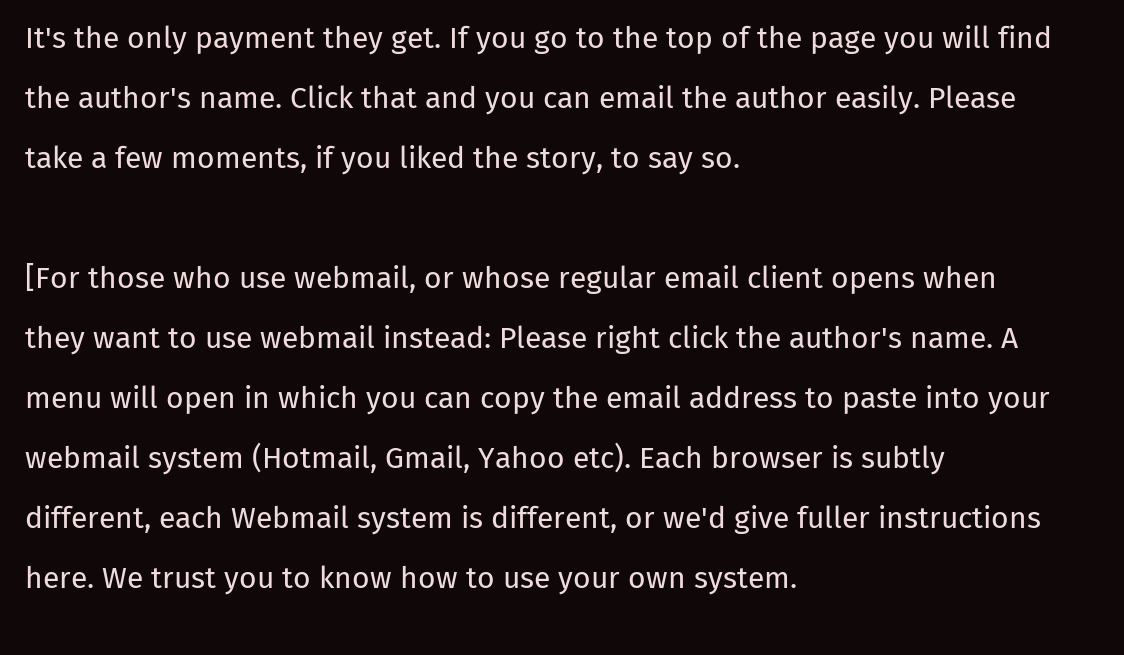It's the only payment they get. If you go to the top of the page you will find the author's name. Click that and you can email the author easily. Please take a few moments, if you liked the story, to say so.

[For those who use webmail, or whose regular email client opens when they want to use webmail instead: Please right click the author's name. A menu will open in which you can copy the email address to paste into your webmail system (Hotmail, Gmail, Yahoo etc). Each browser is subtly different, each Webmail system is different, or we'd give fuller instructions here. We trust you to know how to use your own system.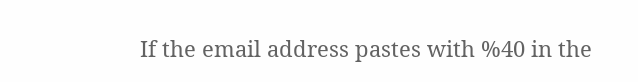If the email address pastes with %40 in the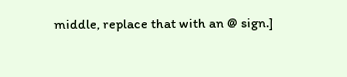middle, replace that with an @ sign.]